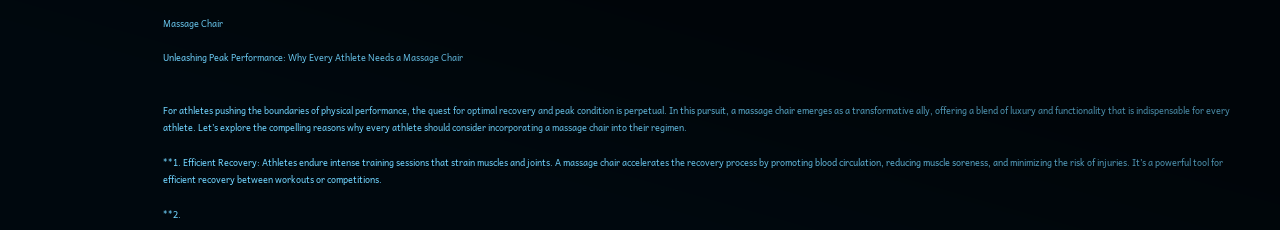Massage Chair

Unleashing Peak Performance: Why Every Athlete Needs a Massage Chair


For athletes pushing the boundaries of physical performance, the quest for optimal recovery and peak condition is perpetual. In this pursuit, a massage chair emerges as a transformative ally, offering a blend of luxury and functionality that is indispensable for every athlete. Let’s explore the compelling reasons why every athlete should consider incorporating a massage chair into their regimen.

**1. Efficient Recovery: Athletes endure intense training sessions that strain muscles and joints. A massage chair accelerates the recovery process by promoting blood circulation, reducing muscle soreness, and minimizing the risk of injuries. It’s a powerful tool for efficient recovery between workouts or competitions.

**2.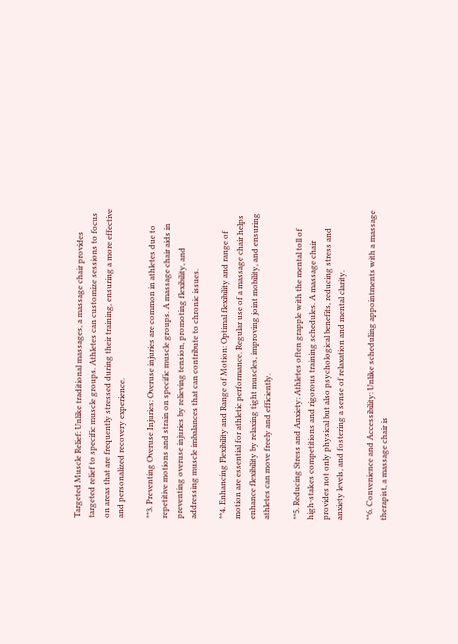Targeted Muscle Relief: Unlike traditional massages, a massage chair provides targeted relief to specific muscle groups. Athletes can customize sessions to focus on areas that are frequently stressed during their training, ensuring a more effective and personalized recovery experience.

**3. Preventing Overuse Injuries: Overuse injuries are common in athletes due to repetitive motions and strain on specific muscle groups. A massage chair aids in preventing overuse injuries by relieving tension, promoting flexibility, and addressing muscle imbalances that can contribute to chronic issues.

**4. Enhancing Flexibility and Range of Motion: Optimal flexibility and range of motion are essential for athletic performance. Regular use of a massage chair helps enhance flexibility by relaxing tight muscles, improving joint mobility, and ensuring athletes can move freely and efficiently.

**5. Reducing Stress and Anxiety: Athletes often grapple with the mental toll of high-stakes competitions and rigorous training schedules. A massage chair provides not only physical but also psychological benefits, reducing stress and anxiety levels, and fostering a sense of relaxation and mental clarity.

**6. Convenience and Accessibility: Unlike scheduling appointments with a massage therapist, a massage chair is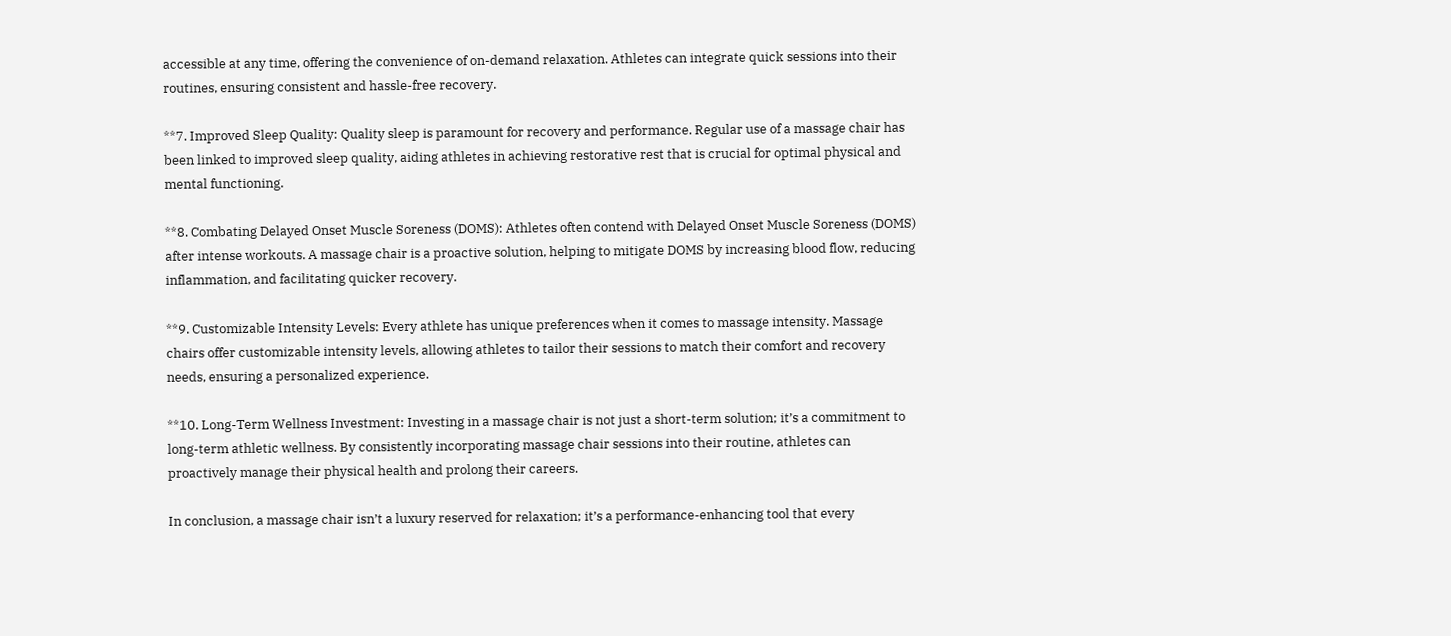accessible at any time, offering the convenience of on-demand relaxation. Athletes can integrate quick sessions into their routines, ensuring consistent and hassle-free recovery.

**7. Improved Sleep Quality: Quality sleep is paramount for recovery and performance. Regular use of a massage chair has been linked to improved sleep quality, aiding athletes in achieving restorative rest that is crucial for optimal physical and mental functioning.

**8. Combating Delayed Onset Muscle Soreness (DOMS): Athletes often contend with Delayed Onset Muscle Soreness (DOMS) after intense workouts. A massage chair is a proactive solution, helping to mitigate DOMS by increasing blood flow, reducing inflammation, and facilitating quicker recovery.

**9. Customizable Intensity Levels: Every athlete has unique preferences when it comes to massage intensity. Massage chairs offer customizable intensity levels, allowing athletes to tailor their sessions to match their comfort and recovery needs, ensuring a personalized experience.

**10. Long-Term Wellness Investment: Investing in a massage chair is not just a short-term solution; it’s a commitment to long-term athletic wellness. By consistently incorporating massage chair sessions into their routine, athletes can proactively manage their physical health and prolong their careers.

In conclusion, a massage chair isn’t a luxury reserved for relaxation; it’s a performance-enhancing tool that every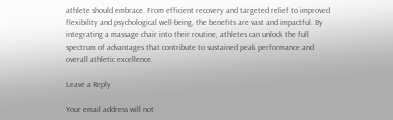athlete should embrace. From efficient recovery and targeted relief to improved flexibility and psychological well-being, the benefits are vast and impactful. By integrating a massage chair into their routine, athletes can unlock the full spectrum of advantages that contribute to sustained peak performance and overall athletic excellence.

Leave a Reply

Your email address will not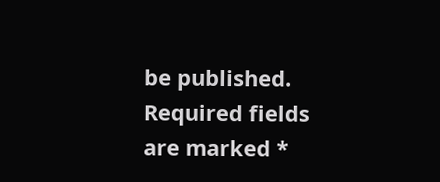be published. Required fields are marked *